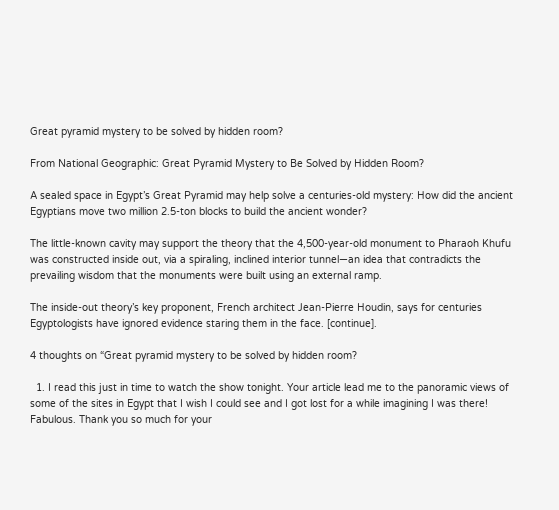Great pyramid mystery to be solved by hidden room?

From National Geographic: Great Pyramid Mystery to Be Solved by Hidden Room?

A sealed space in Egypt’s Great Pyramid may help solve a centuries-old mystery: How did the ancient Egyptians move two million 2.5-ton blocks to build the ancient wonder?

The little-known cavity may support the theory that the 4,500-year-old monument to Pharaoh Khufu was constructed inside out, via a spiraling, inclined interior tunnel—an idea that contradicts the prevailing wisdom that the monuments were built using an external ramp.

The inside-out theory’s key proponent, French architect Jean-Pierre Houdin, says for centuries Egyptologists have ignored evidence staring them in the face. [continue].

4 thoughts on “Great pyramid mystery to be solved by hidden room?

  1. I read this just in time to watch the show tonight. Your article lead me to the panoramic views of some of the sites in Egypt that I wish I could see and I got lost for a while imagining I was there! Fabulous. Thank you so much for your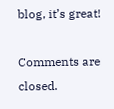blog, it’s great!

Comments are closed.